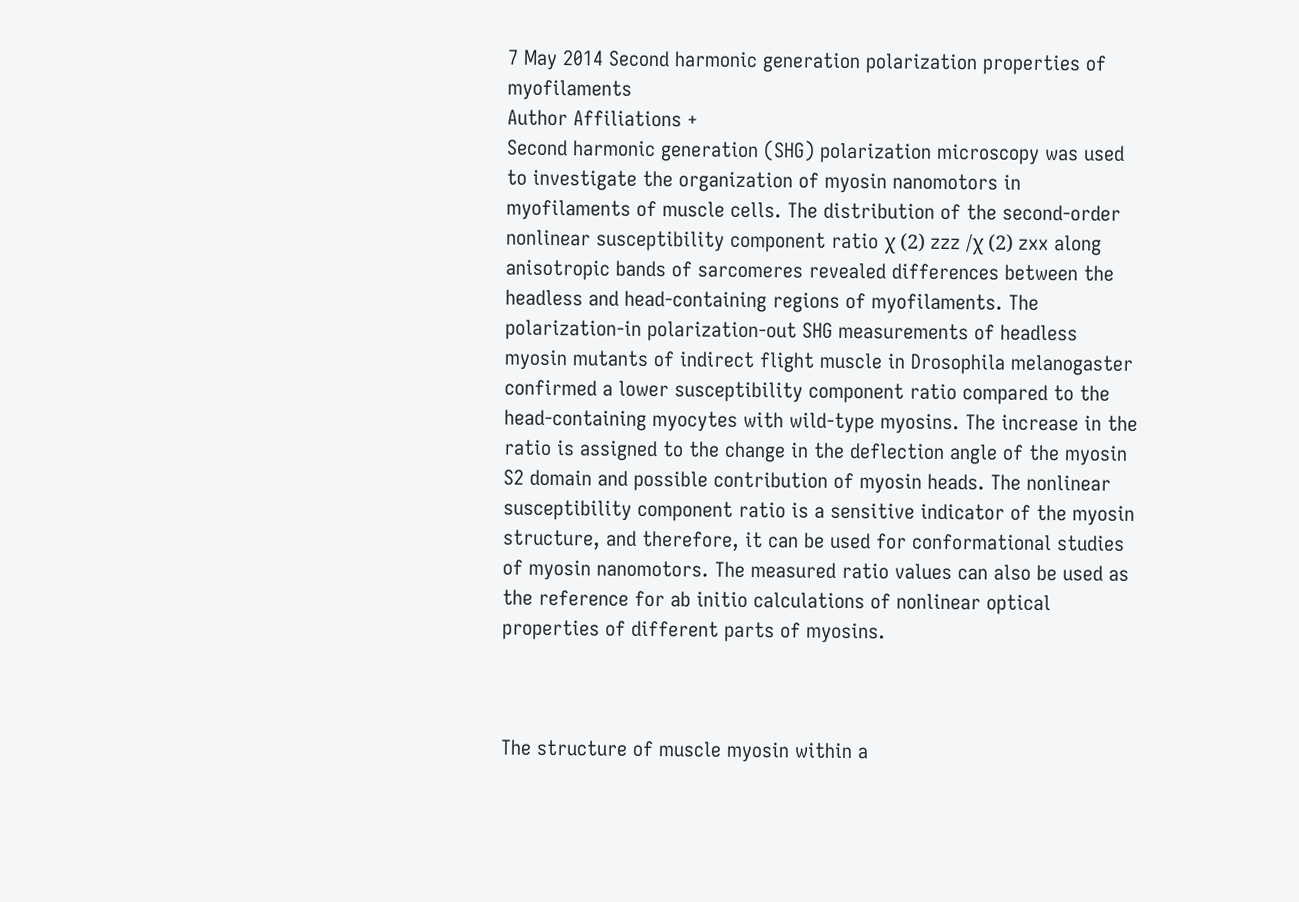7 May 2014 Second harmonic generation polarization properties of myofilaments
Author Affiliations +
Second harmonic generation (SHG) polarization microscopy was used to investigate the organization of myosin nanomotors in myofilaments of muscle cells. The distribution of the second-order nonlinear susceptibility component ratio χ (2) zzz /χ (2) zxx along anisotropic bands of sarcomeres revealed differences between the headless and head-containing regions of myofilaments. The polarization-in polarization-out SHG measurements of headless myosin mutants of indirect flight muscle in Drosophila melanogaster confirmed a lower susceptibility component ratio compared to the head-containing myocytes with wild-type myosins. The increase in the ratio is assigned to the change in the deflection angle of the myosin S2 domain and possible contribution of myosin heads. The nonlinear susceptibility component ratio is a sensitive indicator of the myosin structure, and therefore, it can be used for conformational studies of myosin nanomotors. The measured ratio values can also be used as the reference for ab initio calculations of nonlinear optical properties of different parts of myosins.



The structure of muscle myosin within a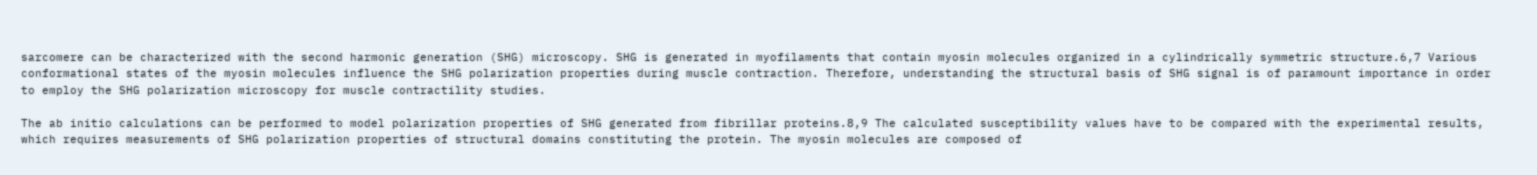sarcomere can be characterized with the second harmonic generation (SHG) microscopy. SHG is generated in myofilaments that contain myosin molecules organized in a cylindrically symmetric structure.6,7 Various conformational states of the myosin molecules influence the SHG polarization properties during muscle contraction. Therefore, understanding the structural basis of SHG signal is of paramount importance in order to employ the SHG polarization microscopy for muscle contractility studies.

The ab initio calculations can be performed to model polarization properties of SHG generated from fibrillar proteins.8,9 The calculated susceptibility values have to be compared with the experimental results, which requires measurements of SHG polarization properties of structural domains constituting the protein. The myosin molecules are composed of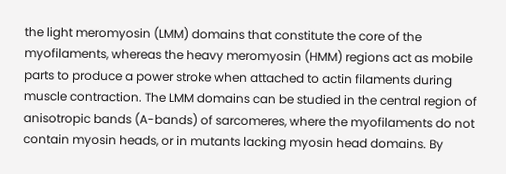the light meromyosin (LMM) domains that constitute the core of the myofilaments, whereas the heavy meromyosin (HMM) regions act as mobile parts to produce a power stroke when attached to actin filaments during muscle contraction. The LMM domains can be studied in the central region of anisotropic bands (A-bands) of sarcomeres, where the myofilaments do not contain myosin heads, or in mutants lacking myosin head domains. By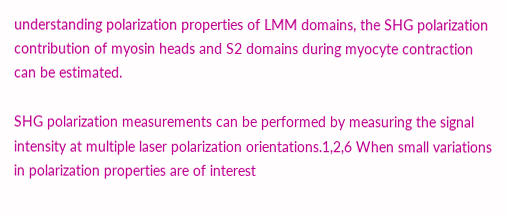understanding polarization properties of LMM domains, the SHG polarization contribution of myosin heads and S2 domains during myocyte contraction can be estimated.

SHG polarization measurements can be performed by measuring the signal intensity at multiple laser polarization orientations.1,2,6 When small variations in polarization properties are of interest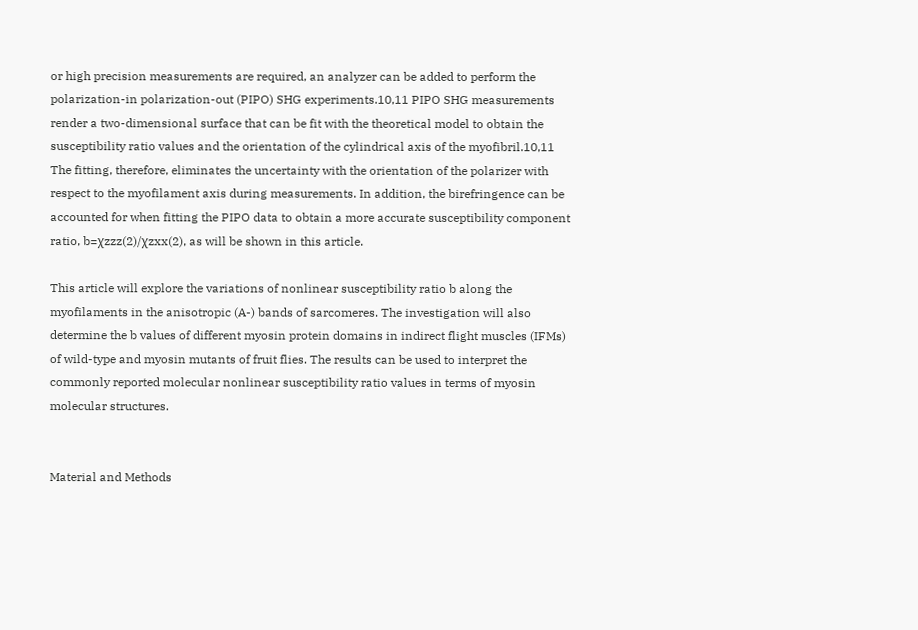or high precision measurements are required, an analyzer can be added to perform the polarization-in polarization-out (PIPO) SHG experiments.10,11 PIPO SHG measurements render a two-dimensional surface that can be fit with the theoretical model to obtain the susceptibility ratio values and the orientation of the cylindrical axis of the myofibril.10,11 The fitting, therefore, eliminates the uncertainty with the orientation of the polarizer with respect to the myofilament axis during measurements. In addition, the birefringence can be accounted for when fitting the PIPO data to obtain a more accurate susceptibility component ratio, b=χzzz(2)/χzxx(2), as will be shown in this article.

This article will explore the variations of nonlinear susceptibility ratio b along the myofilaments in the anisotropic (A-) bands of sarcomeres. The investigation will also determine the b values of different myosin protein domains in indirect flight muscles (IFMs) of wild-type and myosin mutants of fruit flies. The results can be used to interpret the commonly reported molecular nonlinear susceptibility ratio values in terms of myosin molecular structures.


Material and Methods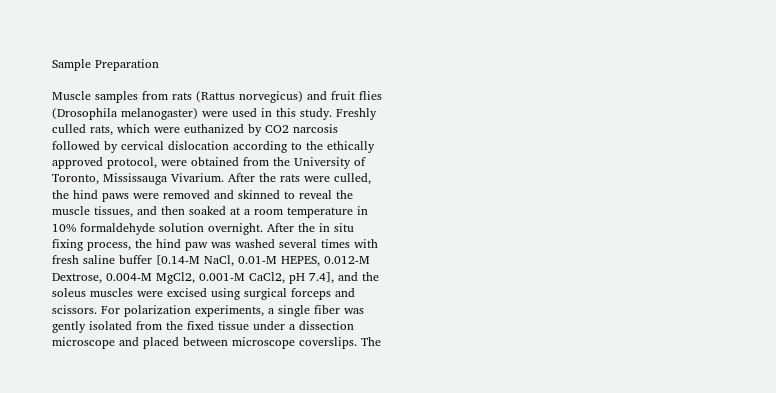Sample Preparation

Muscle samples from rats (Rattus norvegicus) and fruit flies (Drosophila melanogaster) were used in this study. Freshly culled rats, which were euthanized by CO2 narcosis followed by cervical dislocation according to the ethically approved protocol, were obtained from the University of Toronto, Mississauga Vivarium. After the rats were culled, the hind paws were removed and skinned to reveal the muscle tissues, and then soaked at a room temperature in 10% formaldehyde solution overnight. After the in situ fixing process, the hind paw was washed several times with fresh saline buffer [0.14-M NaCl, 0.01-M HEPES, 0.012-M Dextrose, 0.004-M MgCl2, 0.001-M CaCl2, pH 7.4], and the soleus muscles were excised using surgical forceps and scissors. For polarization experiments, a single fiber was gently isolated from the fixed tissue under a dissection microscope and placed between microscope coverslips. The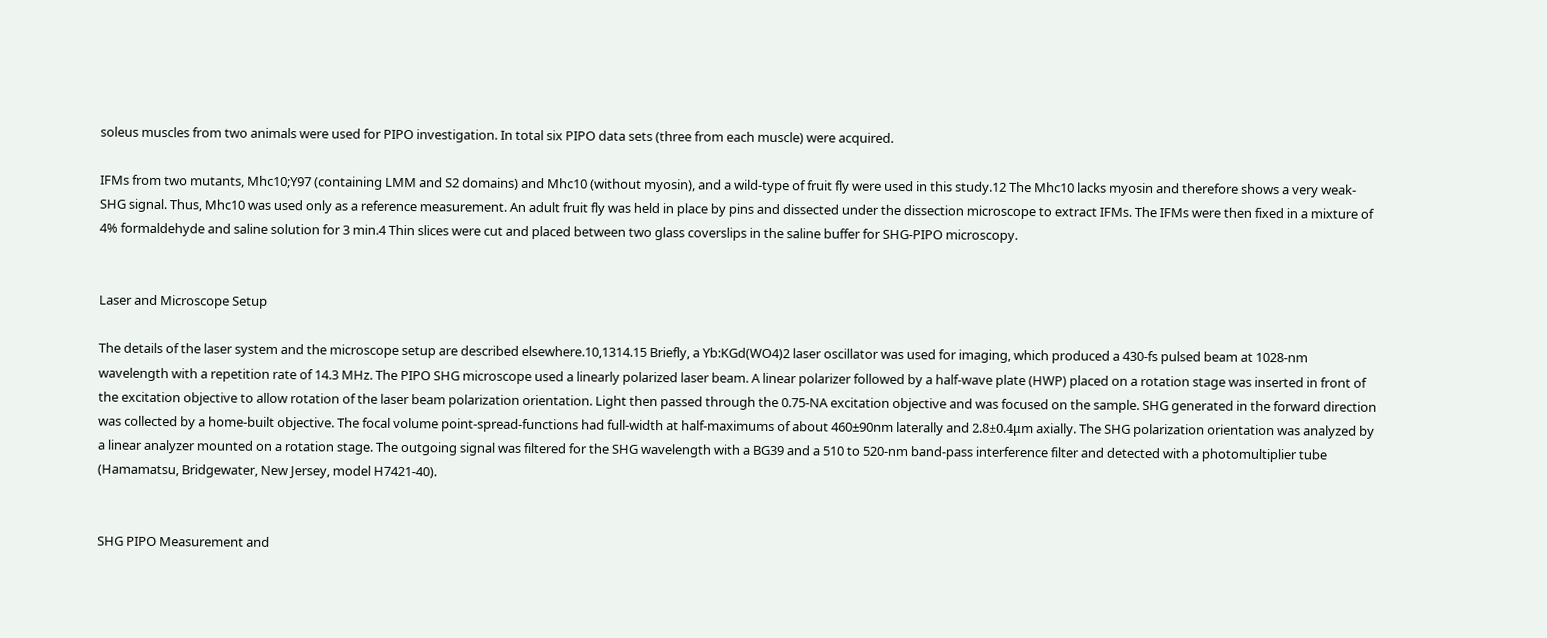soleus muscles from two animals were used for PIPO investigation. In total six PIPO data sets (three from each muscle) were acquired.

IFMs from two mutants, Mhc10;Y97 (containing LMM and S2 domains) and Mhc10 (without myosin), and a wild-type of fruit fly were used in this study.12 The Mhc10 lacks myosin and therefore shows a very weak-SHG signal. Thus, Mhc10 was used only as a reference measurement. An adult fruit fly was held in place by pins and dissected under the dissection microscope to extract IFMs. The IFMs were then fixed in a mixture of 4% formaldehyde and saline solution for 3 min.4 Thin slices were cut and placed between two glass coverslips in the saline buffer for SHG-PIPO microscopy.


Laser and Microscope Setup

The details of the laser system and the microscope setup are described elsewhere.10,1314.15 Briefly, a Yb:KGd(WO4)2 laser oscillator was used for imaging, which produced a 430-fs pulsed beam at 1028-nm wavelength with a repetition rate of 14.3 MHz. The PIPO SHG microscope used a linearly polarized laser beam. A linear polarizer followed by a half-wave plate (HWP) placed on a rotation stage was inserted in front of the excitation objective to allow rotation of the laser beam polarization orientation. Light then passed through the 0.75-NA excitation objective and was focused on the sample. SHG generated in the forward direction was collected by a home-built objective. The focal volume point-spread-functions had full-width at half-maximums of about 460±90nm laterally and 2.8±0.4μm axially. The SHG polarization orientation was analyzed by a linear analyzer mounted on a rotation stage. The outgoing signal was filtered for the SHG wavelength with a BG39 and a 510 to 520-nm band-pass interference filter and detected with a photomultiplier tube (Hamamatsu, Bridgewater, New Jersey, model H7421-40).


SHG PIPO Measurement and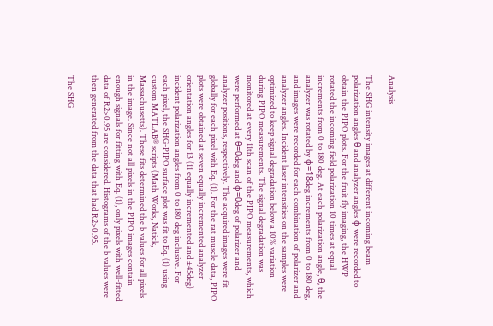Analysis

The SHG intensity images at different incoming beam polarization angles θ and analyzer angles φ were recorded to obtain the PIPO plots. For the fruit fly imaging, the HWP rotated the incoming field polarization 10 times at equal increments from 0 to 180 deg. At each polarization angle, θ, the analyzer was rotated by φ=18deg increments from 0 to 180 deg, and images were recorded for each combination of polarizer and analyzer angles. Incident laser intensities on the samples were optimized to keep signal degradation below a 10% variation during PIPO measurements. The signal degradation was monitored at every 11th scan of the PIPO measurements, which were performed at θ=0deg and φ=0deg of polarizer and analyzer positions, respectively. The acquired images were fit globally for each pixel with Eq. (1). For the rat muscle data, PIPO plots were obtained at seven equally incremented analyzer orientation angles for 13 (11 equally incremented and ±45deg) incident polarization angles from 0 to 180 deg inclusive. For each pixel, the SHG-PIPO surface plot was fit to Eq. (1) using custom MATLAB® scripts (Math Works, Natick, Massachusetts). These fits determined the b values for all pixels in the image. Since not all pixels in the PIPO images contain enough signals for fitting with Eq. (1), only pixels with well-fitted data of R2>0.95 are considered. Histograms of the b values were then generated from the data that had R2>0.95.

The SHG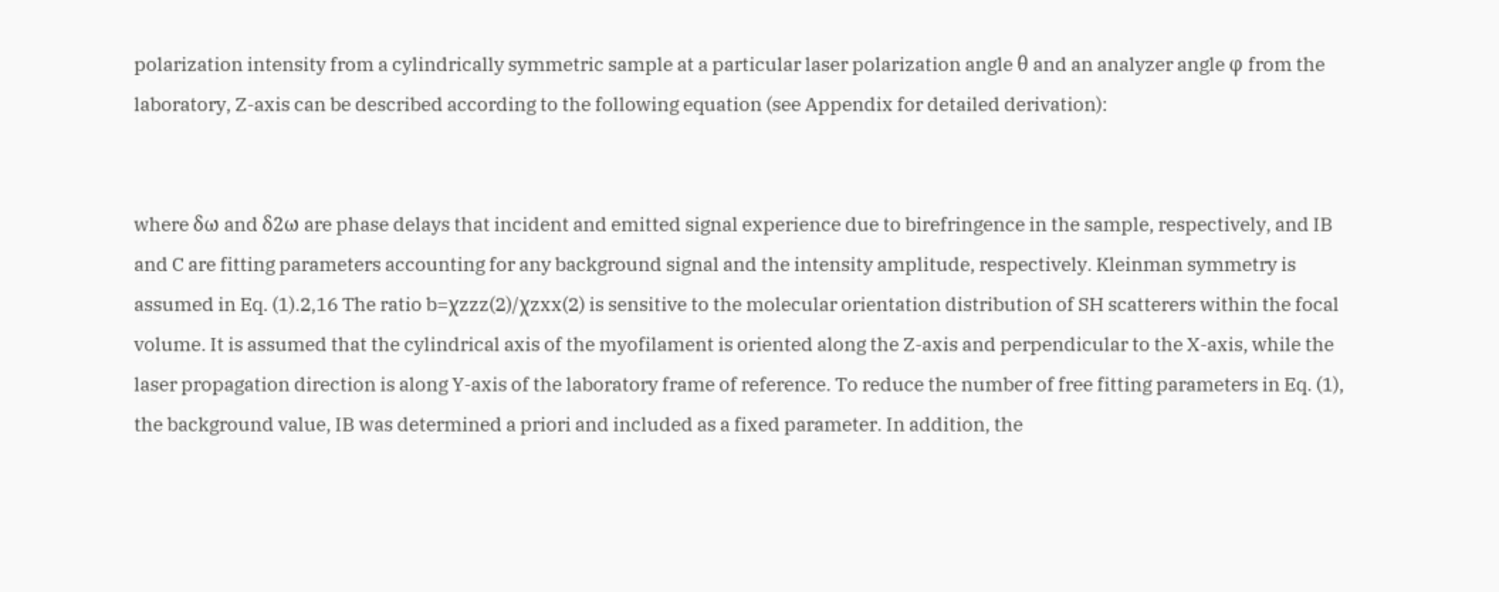polarization intensity from a cylindrically symmetric sample at a particular laser polarization angle θ and an analyzer angle φ from the laboratory, Z-axis can be described according to the following equation (see Appendix for detailed derivation):


where δω and δ2ω are phase delays that incident and emitted signal experience due to birefringence in the sample, respectively, and IB and C are fitting parameters accounting for any background signal and the intensity amplitude, respectively. Kleinman symmetry is assumed in Eq. (1).2,16 The ratio b=χzzz(2)/χzxx(2) is sensitive to the molecular orientation distribution of SH scatterers within the focal volume. It is assumed that the cylindrical axis of the myofilament is oriented along the Z-axis and perpendicular to the X-axis, while the laser propagation direction is along Y-axis of the laboratory frame of reference. To reduce the number of free fitting parameters in Eq. (1), the background value, IB was determined a priori and included as a fixed parameter. In addition, the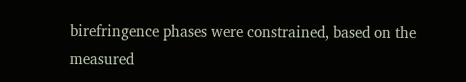birefringence phases were constrained, based on the measured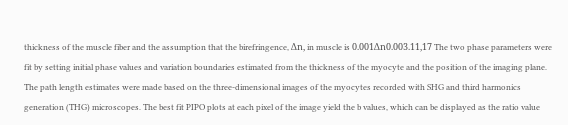thickness of the muscle fiber and the assumption that the birefringence, Δn, in muscle is 0.001Δn0.003.11,17 The two phase parameters were fit by setting initial phase values and variation boundaries estimated from the thickness of the myocyte and the position of the imaging plane. The path length estimates were made based on the three-dimensional images of the myocytes recorded with SHG and third harmonics generation (THG) microscopes. The best fit PIPO plots at each pixel of the image yield the b values, which can be displayed as the ratio value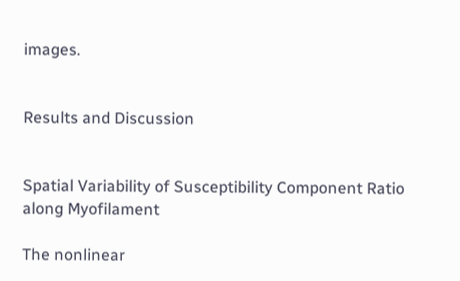images.


Results and Discussion


Spatial Variability of Susceptibility Component Ratio along Myofilament

The nonlinear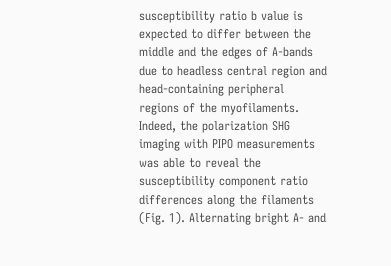susceptibility ratio b value is expected to differ between the middle and the edges of A-bands due to headless central region and head-containing peripheral regions of the myofilaments. Indeed, the polarization SHG imaging with PIPO measurements was able to reveal the susceptibility component ratio differences along the filaments (Fig. 1). Alternating bright A- and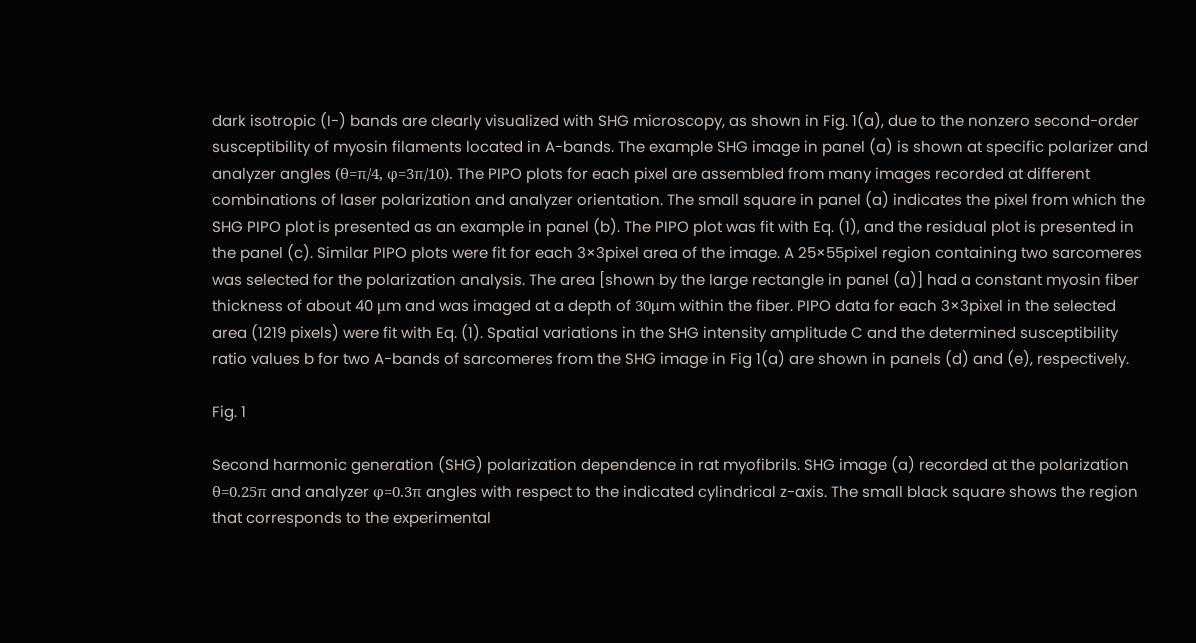dark isotropic (I-) bands are clearly visualized with SHG microscopy, as shown in Fig. 1(a), due to the nonzero second-order susceptibility of myosin filaments located in A-bands. The example SHG image in panel (a) is shown at specific polarizer and analyzer angles (θ=π/4, φ=3π/10). The PIPO plots for each pixel are assembled from many images recorded at different combinations of laser polarization and analyzer orientation. The small square in panel (a) indicates the pixel from which the SHG PIPO plot is presented as an example in panel (b). The PIPO plot was fit with Eq. (1), and the residual plot is presented in the panel (c). Similar PIPO plots were fit for each 3×3pixel area of the image. A 25×55pixel region containing two sarcomeres was selected for the polarization analysis. The area [shown by the large rectangle in panel (a)] had a constant myosin fiber thickness of about 40 μm and was imaged at a depth of 30μm within the fiber. PIPO data for each 3×3pixel in the selected area (1219 pixels) were fit with Eq. (1). Spatial variations in the SHG intensity amplitude C and the determined susceptibility ratio values b for two A-bands of sarcomeres from the SHG image in Fig 1(a) are shown in panels (d) and (e), respectively.

Fig. 1

Second harmonic generation (SHG) polarization dependence in rat myofibrils. SHG image (a) recorded at the polarization θ=0.25π and analyzer φ=0.3π angles with respect to the indicated cylindrical z-axis. The small black square shows the region that corresponds to the experimental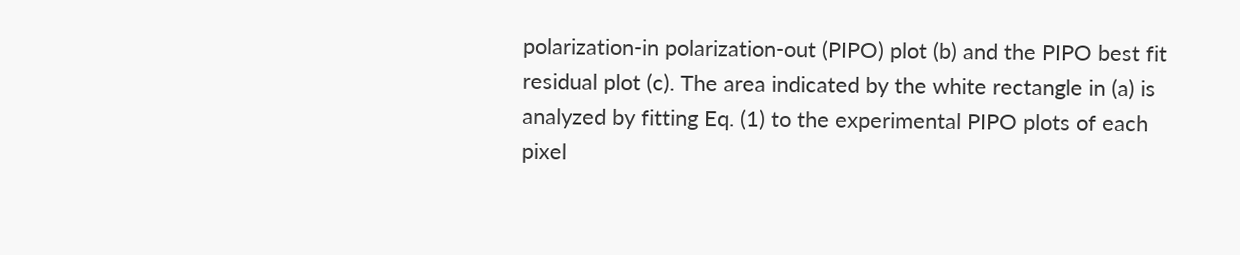polarization-in polarization-out (PIPO) plot (b) and the PIPO best fit residual plot (c). The area indicated by the white rectangle in (a) is analyzed by fitting Eq. (1) to the experimental PIPO plots of each pixel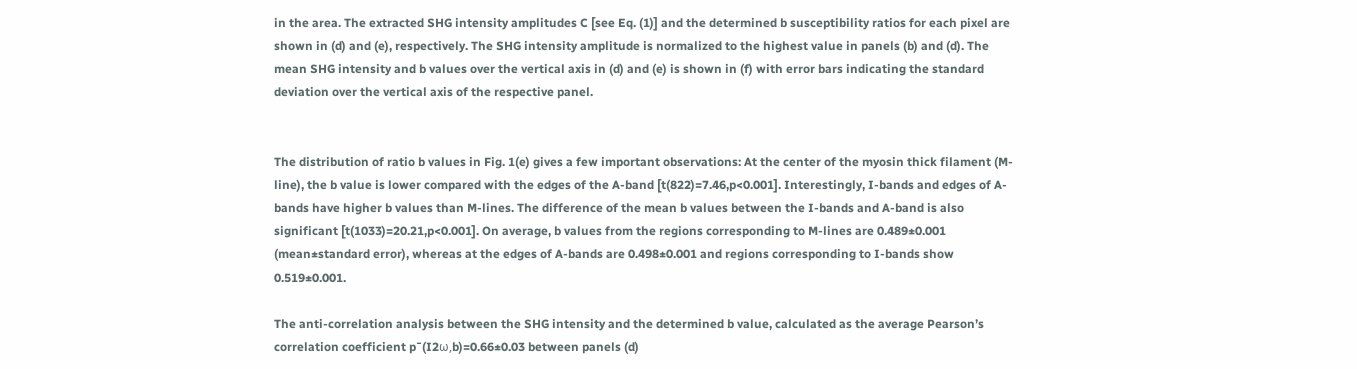in the area. The extracted SHG intensity amplitudes C [see Eq. (1)] and the determined b susceptibility ratios for each pixel are shown in (d) and (e), respectively. The SHG intensity amplitude is normalized to the highest value in panels (b) and (d). The mean SHG intensity and b values over the vertical axis in (d) and (e) is shown in (f) with error bars indicating the standard deviation over the vertical axis of the respective panel.


The distribution of ratio b values in Fig. 1(e) gives a few important observations: At the center of the myosin thick filament (M-line), the b value is lower compared with the edges of the A-band [t(822)=7.46,p<0.001]. Interestingly, I-bands and edges of A-bands have higher b values than M-lines. The difference of the mean b values between the I-bands and A-band is also significant [t(1033)=20.21,p<0.001]. On average, b values from the regions corresponding to M-lines are 0.489±0.001 (mean±standard error), whereas at the edges of A-bands are 0.498±0.001 and regions corresponding to I-bands show 0.519±0.001.

The anti-correlation analysis between the SHG intensity and the determined b value, calculated as the average Pearson’s correlation coefficient p¯(I2ω,b)=0.66±0.03 between panels (d)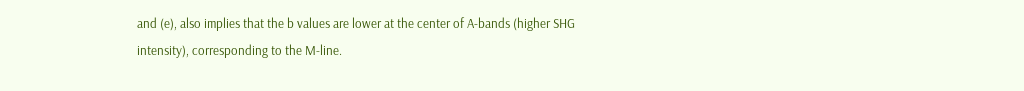and (e), also implies that the b values are lower at the center of A-bands (higher SHG intensity), corresponding to the M-line.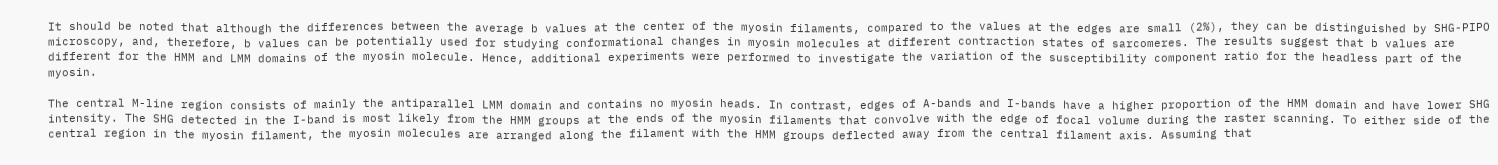It should be noted that although the differences between the average b values at the center of the myosin filaments, compared to the values at the edges are small (2%), they can be distinguished by SHG-PIPO microscopy, and, therefore, b values can be potentially used for studying conformational changes in myosin molecules at different contraction states of sarcomeres. The results suggest that b values are different for the HMM and LMM domains of the myosin molecule. Hence, additional experiments were performed to investigate the variation of the susceptibility component ratio for the headless part of the myosin.

The central M-line region consists of mainly the antiparallel LMM domain and contains no myosin heads. In contrast, edges of A-bands and I-bands have a higher proportion of the HMM domain and have lower SHG intensity. The SHG detected in the I-band is most likely from the HMM groups at the ends of the myosin filaments that convolve with the edge of focal volume during the raster scanning. To either side of the central region in the myosin filament, the myosin molecules are arranged along the filament with the HMM groups deflected away from the central filament axis. Assuming that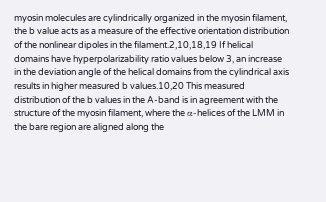myosin molecules are cylindrically organized in the myosin filament, the b value acts as a measure of the effective orientation distribution of the nonlinear dipoles in the filament.2,10,18,19 If helical domains have hyperpolarizability ratio values below 3, an increase in the deviation angle of the helical domains from the cylindrical axis results in higher measured b values.10,20 This measured distribution of the b values in the A-band is in agreement with the structure of the myosin filament, where the α-helices of the LMM in the bare region are aligned along the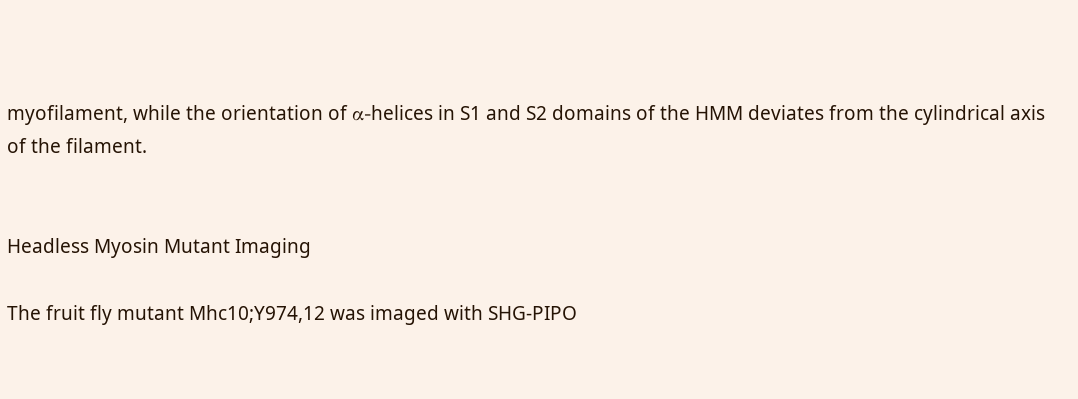myofilament, while the orientation of α-helices in S1 and S2 domains of the HMM deviates from the cylindrical axis of the filament.


Headless Myosin Mutant Imaging

The fruit fly mutant Mhc10;Y974,12 was imaged with SHG-PIPO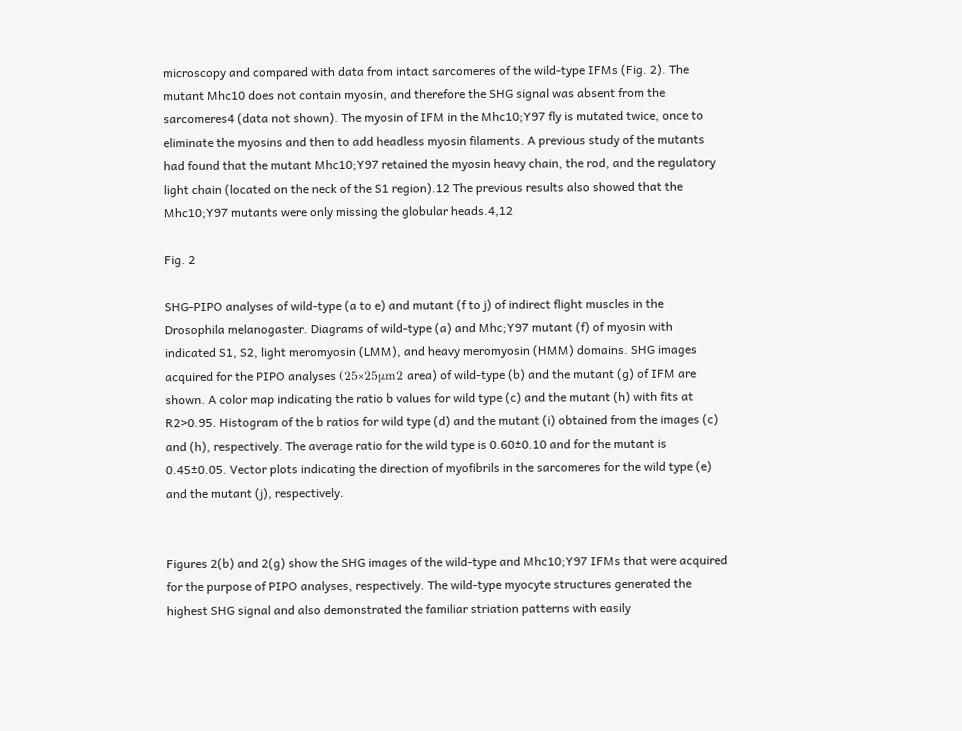microscopy and compared with data from intact sarcomeres of the wild-type IFMs (Fig. 2). The mutant Mhc10 does not contain myosin, and therefore the SHG signal was absent from the sarcomeres4 (data not shown). The myosin of IFM in the Mhc10;Y97 fly is mutated twice, once to eliminate the myosins and then to add headless myosin filaments. A previous study of the mutants had found that the mutant Mhc10;Y97 retained the myosin heavy chain, the rod, and the regulatory light chain (located on the neck of the S1 region).12 The previous results also showed that the Mhc10;Y97 mutants were only missing the globular heads.4,12

Fig. 2

SHG-PIPO analyses of wild-type (a to e) and mutant (f to j) of indirect flight muscles in the Drosophila melanogaster. Diagrams of wild-type (a) and Mhc;Y97 mutant (f) of myosin with indicated S1, S2, light meromyosin (LMM), and heavy meromyosin (HMM) domains. SHG images acquired for the PIPO analyses (25×25μm2 area) of wild-type (b) and the mutant (g) of IFM are shown. A color map indicating the ratio b values for wild type (c) and the mutant (h) with fits at R2>0.95. Histogram of the b ratios for wild type (d) and the mutant (i) obtained from the images (c) and (h), respectively. The average ratio for the wild type is 0.60±0.10 and for the mutant is 0.45±0.05. Vector plots indicating the direction of myofibrils in the sarcomeres for the wild type (e) and the mutant (j), respectively.


Figures 2(b) and 2(g) show the SHG images of the wild-type and Mhc10;Y97 IFMs that were acquired for the purpose of PIPO analyses, respectively. The wild-type myocyte structures generated the highest SHG signal and also demonstrated the familiar striation patterns with easily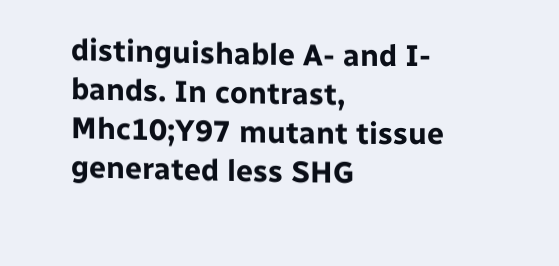distinguishable A- and I-bands. In contrast, Mhc10;Y97 mutant tissue generated less SHG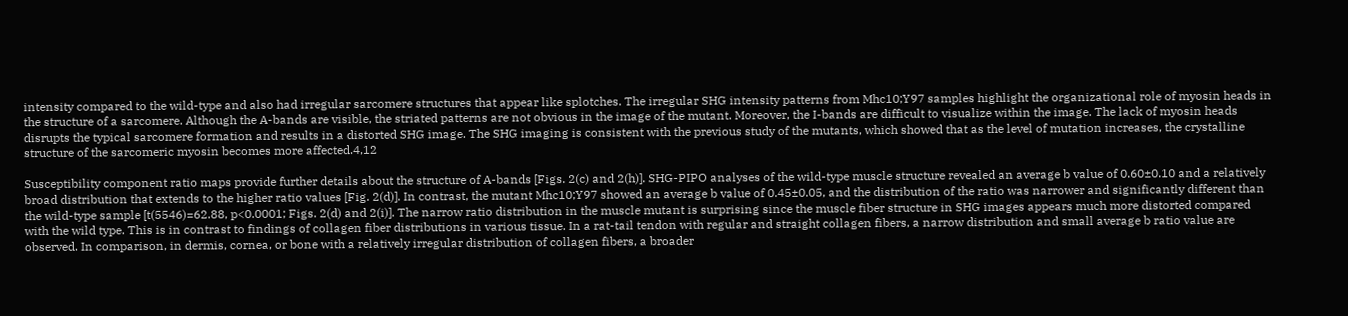intensity compared to the wild-type and also had irregular sarcomere structures that appear like splotches. The irregular SHG intensity patterns from Mhc10;Y97 samples highlight the organizational role of myosin heads in the structure of a sarcomere. Although the A-bands are visible, the striated patterns are not obvious in the image of the mutant. Moreover, the I-bands are difficult to visualize within the image. The lack of myosin heads disrupts the typical sarcomere formation and results in a distorted SHG image. The SHG imaging is consistent with the previous study of the mutants, which showed that as the level of mutation increases, the crystalline structure of the sarcomeric myosin becomes more affected.4,12

Susceptibility component ratio maps provide further details about the structure of A-bands [Figs. 2(c) and 2(h)]. SHG-PIPO analyses of the wild-type muscle structure revealed an average b value of 0.60±0.10 and a relatively broad distribution that extends to the higher ratio values [Fig. 2(d)]. In contrast, the mutant Mhc10;Y97 showed an average b value of 0.45±0.05, and the distribution of the ratio was narrower and significantly different than the wild-type sample [t(5546)=62.88, p<0.0001; Figs. 2(d) and 2(i)]. The narrow ratio distribution in the muscle mutant is surprising since the muscle fiber structure in SHG images appears much more distorted compared with the wild type. This is in contrast to findings of collagen fiber distributions in various tissue. In a rat-tail tendon with regular and straight collagen fibers, a narrow distribution and small average b ratio value are observed. In comparison, in dermis, cornea, or bone with a relatively irregular distribution of collagen fibers, a broader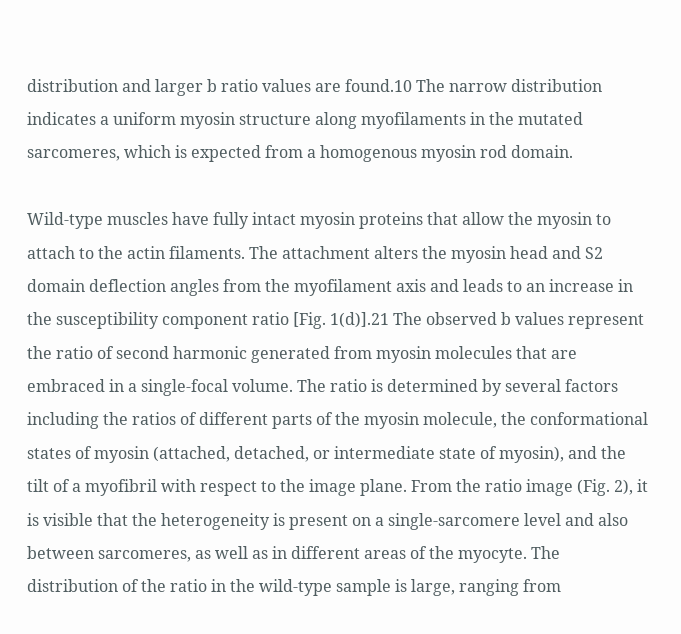distribution and larger b ratio values are found.10 The narrow distribution indicates a uniform myosin structure along myofilaments in the mutated sarcomeres, which is expected from a homogenous myosin rod domain.

Wild-type muscles have fully intact myosin proteins that allow the myosin to attach to the actin filaments. The attachment alters the myosin head and S2 domain deflection angles from the myofilament axis and leads to an increase in the susceptibility component ratio [Fig. 1(d)].21 The observed b values represent the ratio of second harmonic generated from myosin molecules that are embraced in a single-focal volume. The ratio is determined by several factors including the ratios of different parts of the myosin molecule, the conformational states of myosin (attached, detached, or intermediate state of myosin), and the tilt of a myofibril with respect to the image plane. From the ratio image (Fig. 2), it is visible that the heterogeneity is present on a single-sarcomere level and also between sarcomeres, as well as in different areas of the myocyte. The distribution of the ratio in the wild-type sample is large, ranging from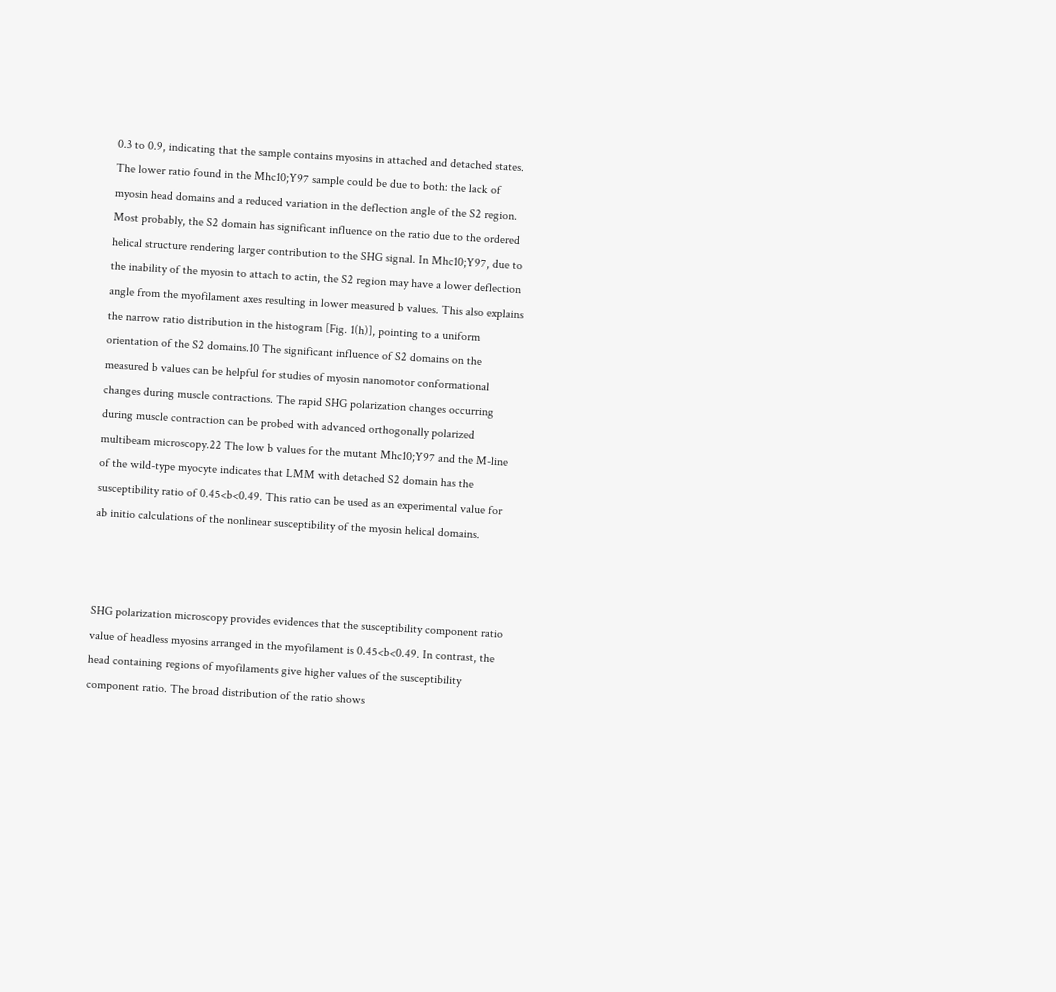0.3 to 0.9, indicating that the sample contains myosins in attached and detached states. The lower ratio found in the Mhc10;Y97 sample could be due to both: the lack of myosin head domains and a reduced variation in the deflection angle of the S2 region. Most probably, the S2 domain has significant influence on the ratio due to the ordered helical structure rendering larger contribution to the SHG signal. In Mhc10;Y97, due to the inability of the myosin to attach to actin, the S2 region may have a lower deflection angle from the myofilament axes resulting in lower measured b values. This also explains the narrow ratio distribution in the histogram [Fig. 1(h)], pointing to a uniform orientation of the S2 domains.10 The significant influence of S2 domains on the measured b values can be helpful for studies of myosin nanomotor conformational changes during muscle contractions. The rapid SHG polarization changes occurring during muscle contraction can be probed with advanced orthogonally polarized multibeam microscopy.22 The low b values for the mutant Mhc10;Y97 and the M-line of the wild-type myocyte indicates that LMM with detached S2 domain has the susceptibility ratio of 0.45<b<0.49. This ratio can be used as an experimental value for ab initio calculations of the nonlinear susceptibility of the myosin helical domains.



SHG polarization microscopy provides evidences that the susceptibility component ratio value of headless myosins arranged in the myofilament is 0.45<b<0.49. In contrast, the head containing regions of myofilaments give higher values of the susceptibility component ratio. The broad distribution of the ratio shows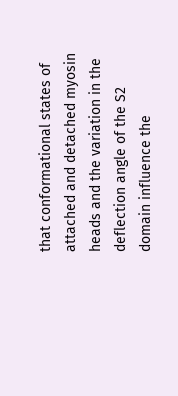that conformational states of attached and detached myosin heads and the variation in the deflection angle of the S2 domain influence the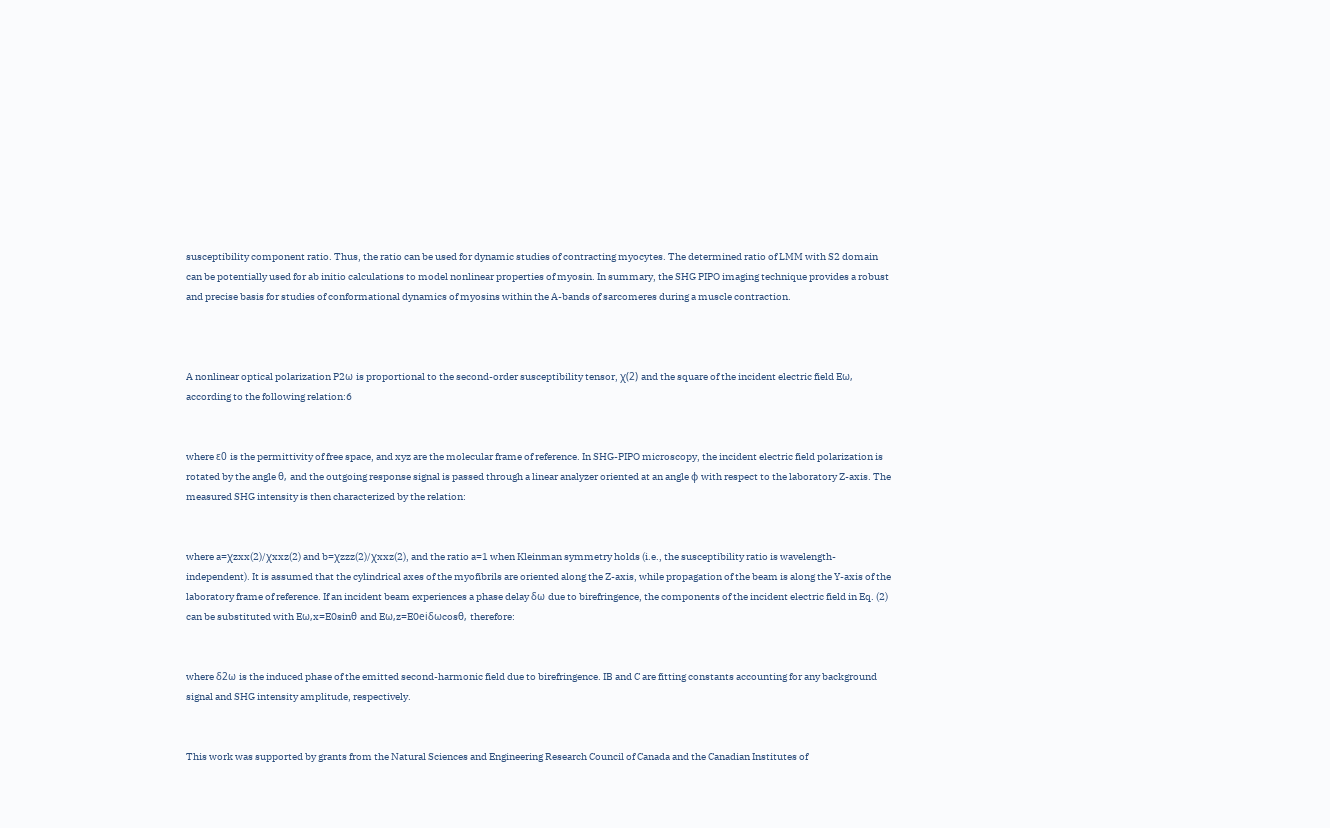susceptibility component ratio. Thus, the ratio can be used for dynamic studies of contracting myocytes. The determined ratio of LMM with S2 domain can be potentially used for ab initio calculations to model nonlinear properties of myosin. In summary, the SHG PIPO imaging technique provides a robust and precise basis for studies of conformational dynamics of myosins within the A-bands of sarcomeres during a muscle contraction.



A nonlinear optical polarization P2ω is proportional to the second-order susceptibility tensor, χ(2) and the square of the incident electric field Eω, according to the following relation:6


where ε0 is the permittivity of free space, and xyz are the molecular frame of reference. In SHG-PIPO microscopy, the incident electric field polarization is rotated by the angle θ, and the outgoing response signal is passed through a linear analyzer oriented at an angle φ with respect to the laboratory Z-axis. The measured SHG intensity is then characterized by the relation:


where a=χzxx(2)/χxxz(2) and b=χzzz(2)/χxxz(2), and the ratio a=1 when Kleinman symmetry holds (i.e., the susceptibility ratio is wavelength-independent). It is assumed that the cylindrical axes of the myofibrils are oriented along the Z-axis, while propagation of the beam is along the Y-axis of the laboratory frame of reference. If an incident beam experiences a phase delay δω due to birefringence, the components of the incident electric field in Eq. (2) can be substituted with Eω,x=E0sinθ and Eω,z=E0eiδωcosθ, therefore:


where δ2ω is the induced phase of the emitted second-harmonic field due to birefringence. IB and C are fitting constants accounting for any background signal and SHG intensity amplitude, respectively.


This work was supported by grants from the Natural Sciences and Engineering Research Council of Canada and the Canadian Institutes of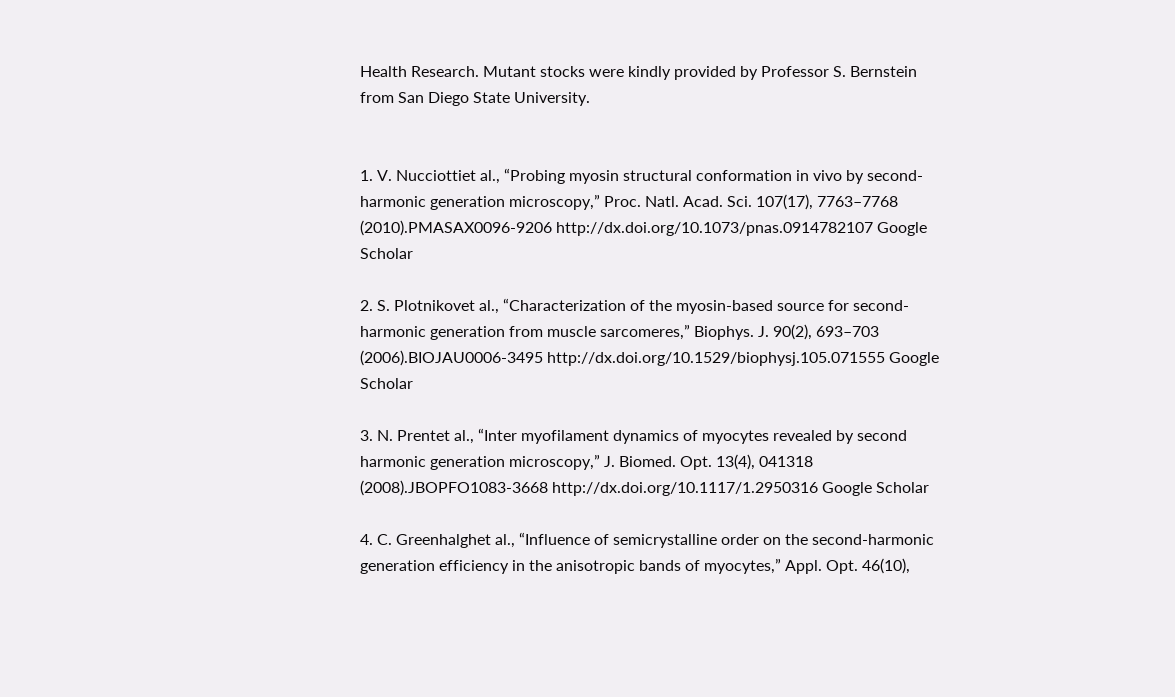Health Research. Mutant stocks were kindly provided by Professor S. Bernstein from San Diego State University.


1. V. Nucciottiet al., “Probing myosin structural conformation in vivo by second-harmonic generation microscopy,” Proc. Natl. Acad. Sci. 107(17), 7763–7768 (2010).PMASAX0096-9206 http://dx.doi.org/10.1073/pnas.0914782107 Google Scholar

2. S. Plotnikovet al., “Characterization of the myosin-based source for second-harmonic generation from muscle sarcomeres,” Biophys. J. 90(2), 693–703 (2006).BIOJAU0006-3495 http://dx.doi.org/10.1529/biophysj.105.071555 Google Scholar

3. N. Prentet al., “Inter myofilament dynamics of myocytes revealed by second harmonic generation microscopy,” J. Biomed. Opt. 13(4), 041318 (2008).JBOPFO1083-3668 http://dx.doi.org/10.1117/1.2950316 Google Scholar

4. C. Greenhalghet al., “Influence of semicrystalline order on the second-harmonic generation efficiency in the anisotropic bands of myocytes,” Appl. Opt. 46(10),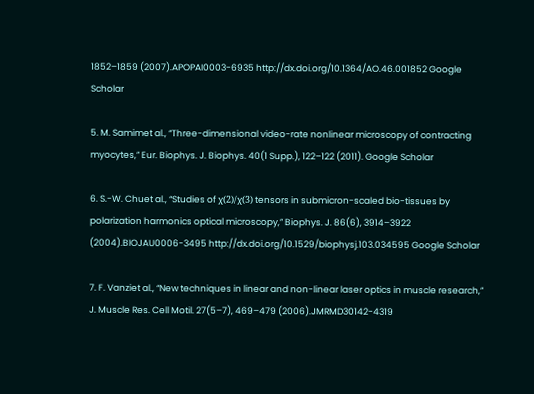1852–1859 (2007).APOPAI0003-6935 http://dx.doi.org/10.1364/AO.46.001852 Google Scholar

5. M. Samimet al., “Three-dimensional video-rate nonlinear microscopy of contracting myocytes,” Eur. Biophys. J. Biophys. 40(1 Supp.), 122–122 (2011). Google Scholar

6. S.-W. Chuet al., “Studies of χ(2)/χ(3) tensors in submicron-scaled bio-tissues by polarization harmonics optical microscopy,” Biophys. J. 86(6), 3914–3922 (2004).BIOJAU0006-3495 http://dx.doi.org/10.1529/biophysj.103.034595 Google Scholar

7. F. Vanziet al., “New techniques in linear and non-linear laser optics in muscle research,” J. Muscle Res. Cell Motil. 27(5–7), 469–479 (2006).JMRMD30142-4319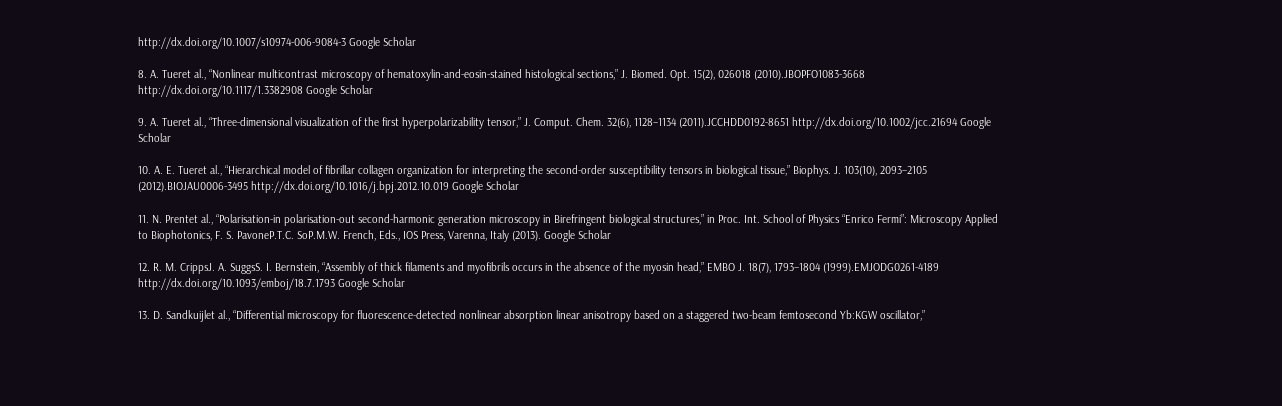http://dx.doi.org/10.1007/s10974-006-9084-3 Google Scholar

8. A. Tueret al., “Nonlinear multicontrast microscopy of hematoxylin-and-eosin-stained histological sections,” J. Biomed. Opt. 15(2), 026018 (2010).JBOPFO1083-3668 http://dx.doi.org/10.1117/1.3382908 Google Scholar

9. A. Tueret al., “Three-dimensional visualization of the first hyperpolarizability tensor,” J. Comput. Chem. 32(6), 1128–1134 (2011).JCCHDD0192-8651 http://dx.doi.org/10.1002/jcc.21694 Google Scholar

10. A. E. Tueret al., “Hierarchical model of fibrillar collagen organization for interpreting the second-order susceptibility tensors in biological tissue,” Biophys. J. 103(10), 2093–2105 (2012).BIOJAU0006-3495 http://dx.doi.org/10.1016/j.bpj.2012.10.019 Google Scholar

11. N. Prentet al., “Polarisation-in polarisation-out second-harmonic generation microscopy in Birefringent biological structures,” in Proc. Int. School of Physics “Enrico Fermi”: Microscopy Applied to Biophotonics, F. S. PavoneP.T.C. SoP.M.W. French, Eds., IOS Press, Varenna, Italy (2013). Google Scholar

12. R. M. CrippsJ. A. SuggsS. I. Bernstein, “Assembly of thick filaments and myofibrils occurs in the absence of the myosin head,” EMBO J. 18(7), 1793–1804 (1999).EMJODG0261-4189 http://dx.doi.org/10.1093/emboj/18.7.1793 Google Scholar

13. D. Sandkuijlet al., “Differential microscopy for fluorescence-detected nonlinear absorption linear anisotropy based on a staggered two-beam femtosecond Yb:KGW oscillator,”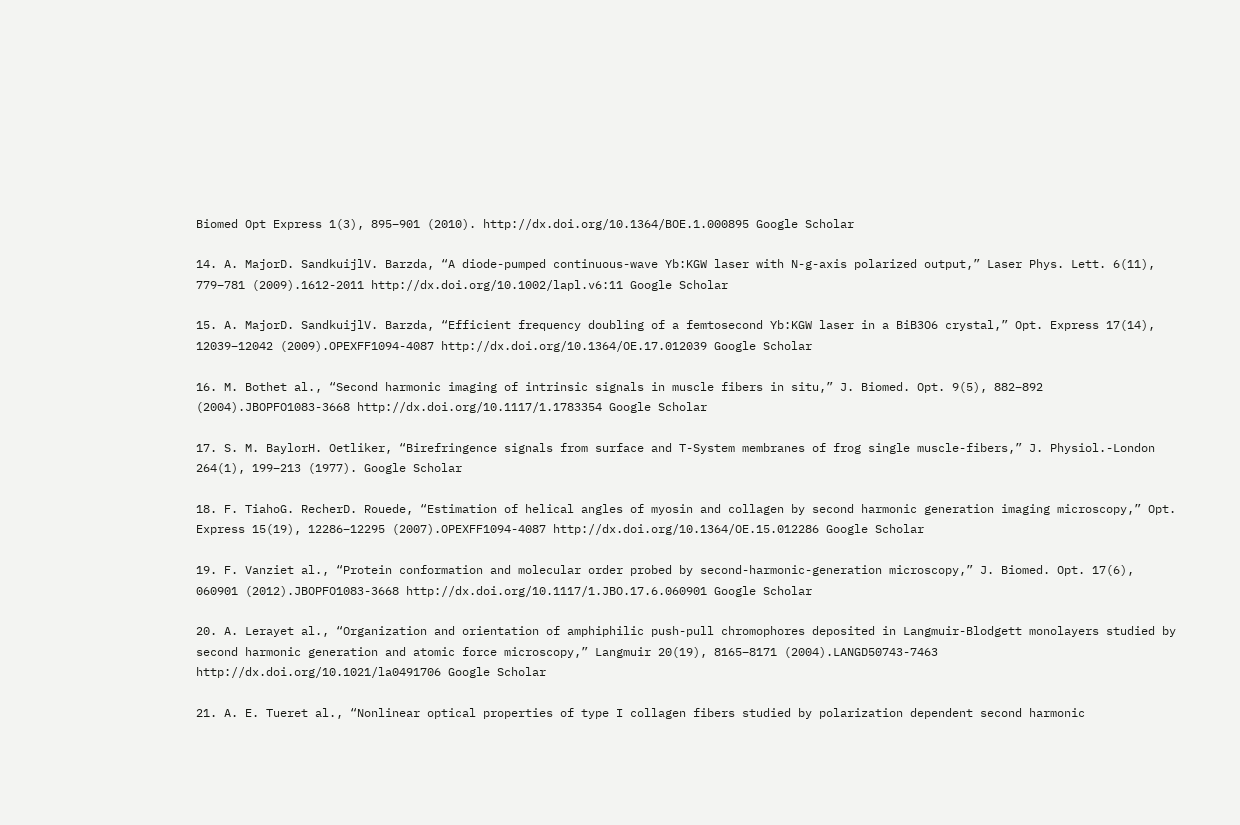Biomed Opt Express 1(3), 895–901 (2010). http://dx.doi.org/10.1364/BOE.1.000895 Google Scholar

14. A. MajorD. SandkuijlV. Barzda, “A diode-pumped continuous-wave Yb:KGW laser with N-g-axis polarized output,” Laser Phys. Lett. 6(11), 779–781 (2009).1612-2011 http://dx.doi.org/10.1002/lapl.v6:11 Google Scholar

15. A. MajorD. SandkuijlV. Barzda, “Efficient frequency doubling of a femtosecond Yb:KGW laser in a BiB3O6 crystal,” Opt. Express 17(14), 12039–12042 (2009).OPEXFF1094-4087 http://dx.doi.org/10.1364/OE.17.012039 Google Scholar

16. M. Bothet al., “Second harmonic imaging of intrinsic signals in muscle fibers in situ,” J. Biomed. Opt. 9(5), 882–892 (2004).JBOPFO1083-3668 http://dx.doi.org/10.1117/1.1783354 Google Scholar

17. S. M. BaylorH. Oetliker, “Birefringence signals from surface and T-System membranes of frog single muscle-fibers,” J. Physiol.-London 264(1), 199–213 (1977). Google Scholar

18. F. TiahoG. RecherD. Rouede, “Estimation of helical angles of myosin and collagen by second harmonic generation imaging microscopy,” Opt. Express 15(19), 12286–12295 (2007).OPEXFF1094-4087 http://dx.doi.org/10.1364/OE.15.012286 Google Scholar

19. F. Vanziet al., “Protein conformation and molecular order probed by second-harmonic-generation microscopy,” J. Biomed. Opt. 17(6), 060901 (2012).JBOPFO1083-3668 http://dx.doi.org/10.1117/1.JBO.17.6.060901 Google Scholar

20. A. Lerayet al., “Organization and orientation of amphiphilic push-pull chromophores deposited in Langmuir-Blodgett monolayers studied by second harmonic generation and atomic force microscopy,” Langmuir 20(19), 8165–8171 (2004).LANGD50743-7463 http://dx.doi.org/10.1021/la0491706 Google Scholar

21. A. E. Tueret al., “Nonlinear optical properties of type I collagen fibers studied by polarization dependent second harmonic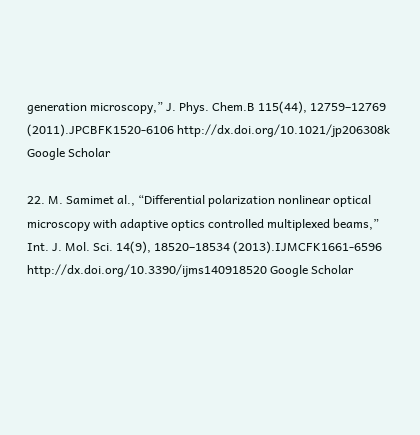generation microscopy,” J. Phys. Chem.B 115(44), 12759–12769 (2011).JPCBFK1520-6106 http://dx.doi.org/10.1021/jp206308k Google Scholar

22. M. Samimet al., “Differential polarization nonlinear optical microscopy with adaptive optics controlled multiplexed beams,” Int. J. Mol. Sci. 14(9), 18520–18534 (2013).IJMCFK1661-6596 http://dx.doi.org/10.3390/ijms140918520 Google Scholar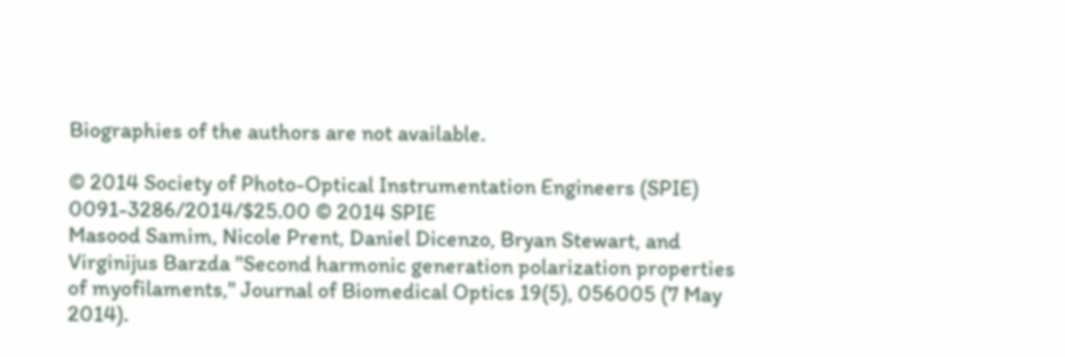Biographies of the authors are not available.

© 2014 Society of Photo-Optical Instrumentation Engineers (SPIE) 0091-3286/2014/$25.00 © 2014 SPIE
Masood Samim, Nicole Prent, Daniel Dicenzo, Bryan Stewart, and Virginijus Barzda "Second harmonic generation polarization properties of myofilaments," Journal of Biomedical Optics 19(5), 056005 (7 May 2014).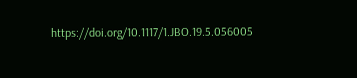https://doi.org/10.1117/1.JBO.19.5.056005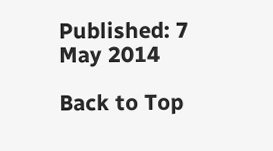Published: 7 May 2014

Back to Top